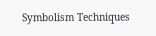Symbolism Techniques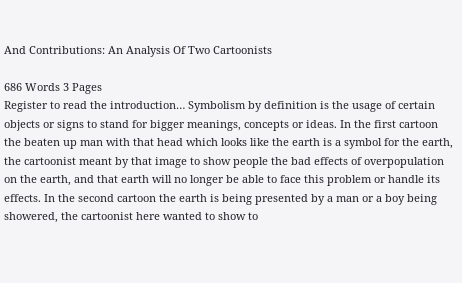And Contributions: An Analysis Of Two Cartoonists

686 Words 3 Pages
Register to read the introduction… Symbolism by definition is the usage of certain objects or signs to stand for bigger meanings, concepts or ideas. In the first cartoon the beaten up man with that head which looks like the earth is a symbol for the earth, the cartoonist meant by that image to show people the bad effects of overpopulation on the earth, and that earth will no longer be able to face this problem or handle its effects. In the second cartoon the earth is being presented by a man or a boy being showered, the cartoonist here wanted to show to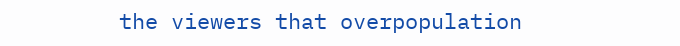the viewers that overpopulation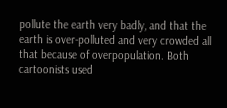pollute the earth very badly, and that the earth is over-polluted and very crowded all that because of overpopulation. Both cartoonists used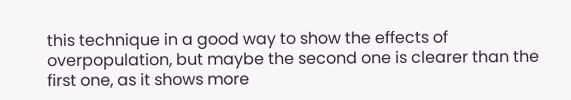this technique in a good way to show the effects of overpopulation, but maybe the second one is clearer than the first one, as it shows more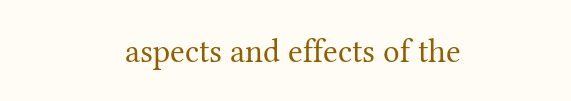aspects and effects of the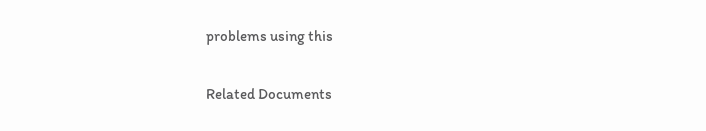problems using this

Related Documents